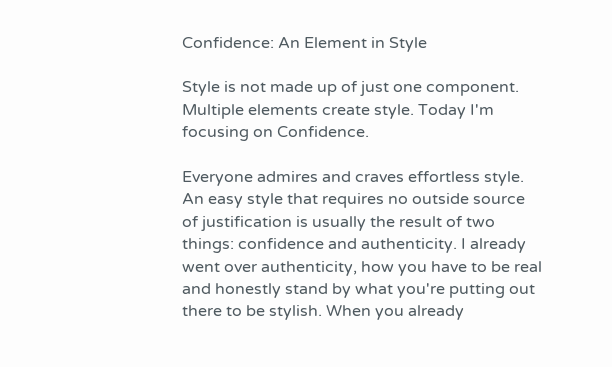Confidence: An Element in Style

Style is not made up of just one component. Multiple elements create style. Today I'm focusing on Confidence.

Everyone admires and craves effortless style. An easy style that requires no outside source of justification is usually the result of two things: confidence and authenticity. I already went over authenticity, how you have to be real and honestly stand by what you're putting out there to be stylish. When you already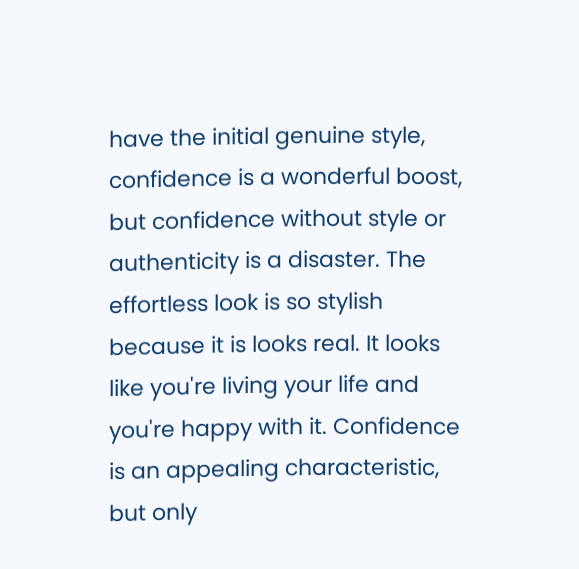have the initial genuine style, confidence is a wonderful boost, but confidence without style or authenticity is a disaster. The effortless look is so stylish because it is looks real. It looks like you're living your life and you're happy with it. Confidence is an appealing characteristic, but only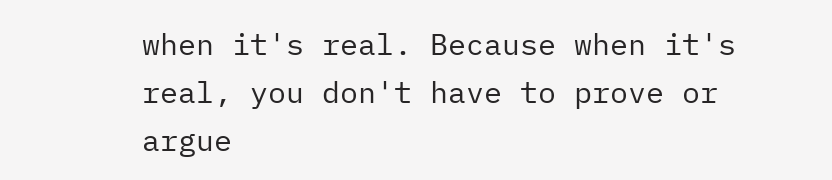when it's real. Because when it's real, you don't have to prove or argue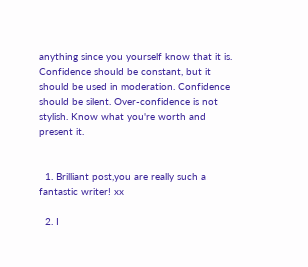anything since you yourself know that it is. Confidence should be constant, but it should be used in moderation. Confidence should be silent. Over-confidence is not stylish. Know what you're worth and present it.


  1. Brilliant post,you are really such a fantastic writer! xx

  2. I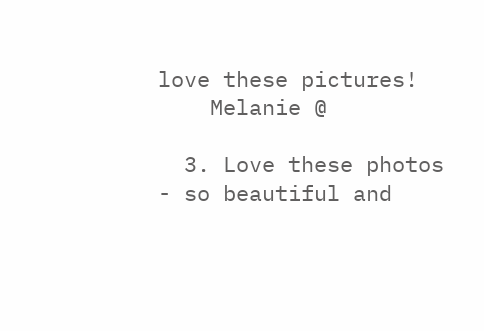love these pictures!
    Melanie @

  3. Love these photos - so beautiful and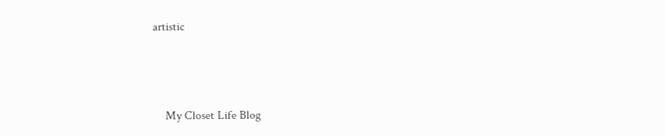artistic



    My Closet Life Blog